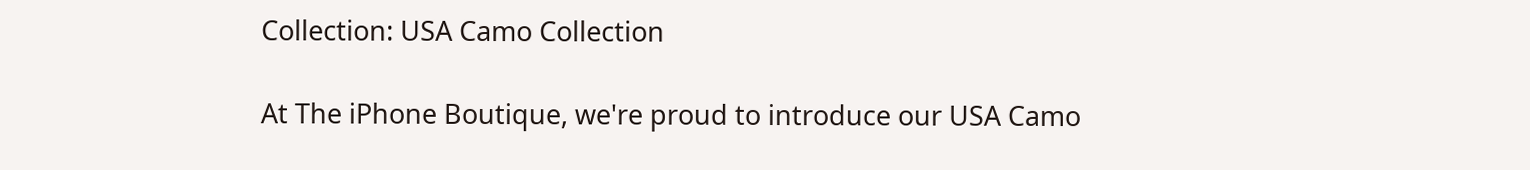Collection: USA Camo Collection

At The iPhone Boutique, we're proud to introduce our USA Camo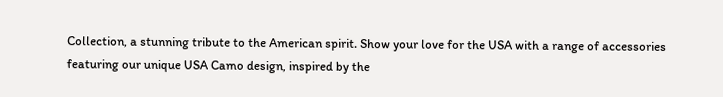Collection, a stunning tribute to the American spirit. Show your love for the USA with a range of accessories featuring our unique USA Camo design, inspired by the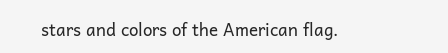stars and colors of the American flag.